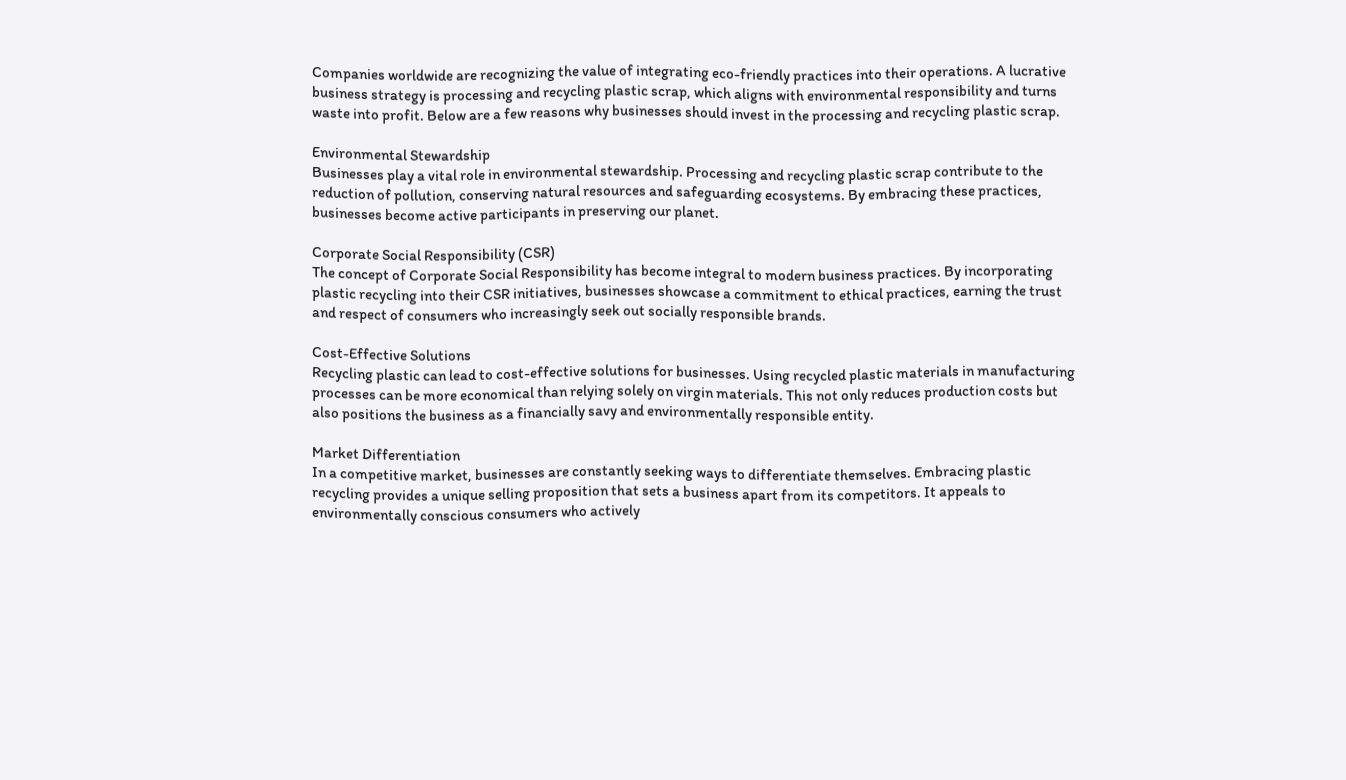Companies worldwide are recognizing the value of integrating eco-friendly practices into their operations. A lucrative business strategy is processing and recycling plastic scrap, which aligns with environmental responsibility and turns waste into profit. Below are a few reasons why businesses should invest in the processing and recycling plastic scrap.

Environmental Stewardship
Businesses play a vital role in environmental stewardship. Processing and recycling plastic scrap contribute to the reduction of pollution, conserving natural resources and safeguarding ecosystems. By embracing these practices, businesses become active participants in preserving our planet.

Corporate Social Responsibility (CSR)
The concept of Corporate Social Responsibility has become integral to modern business practices. By incorporating plastic recycling into their CSR initiatives, businesses showcase a commitment to ethical practices, earning the trust and respect of consumers who increasingly seek out socially responsible brands.

Cost-Effective Solutions
Recycling plastic can lead to cost-effective solutions for businesses. Using recycled plastic materials in manufacturing processes can be more economical than relying solely on virgin materials. This not only reduces production costs but also positions the business as a financially savy and environmentally responsible entity.

Market Differentiation
In a competitive market, businesses are constantly seeking ways to differentiate themselves. Embracing plastic recycling provides a unique selling proposition that sets a business apart from its competitors. It appeals to environmentally conscious consumers who actively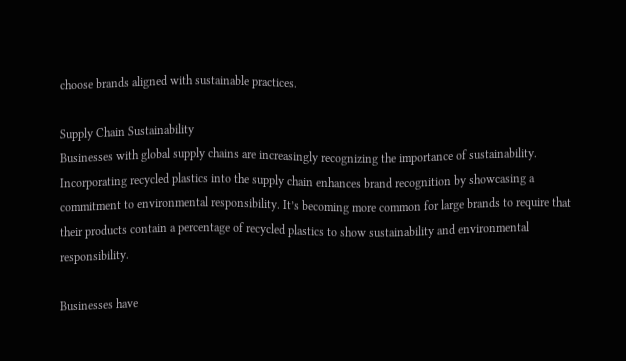choose brands aligned with sustainable practices.

Supply Chain Sustainability
Businesses with global supply chains are increasingly recognizing the importance of sustainability. Incorporating recycled plastics into the supply chain enhances brand recognition by showcasing a commitment to environmental responsibility. It’s becoming more common for large brands to require that their products contain a percentage of recycled plastics to show sustainability and environmental responsibility.

Businesses have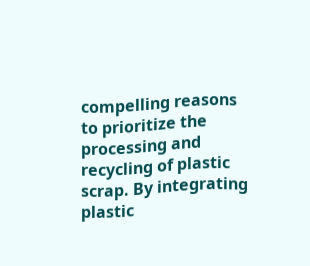compelling reasons to prioritize the processing and recycling of plastic scrap. By integrating plastic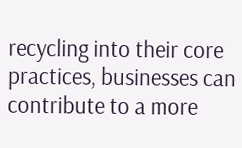recycling into their core practices, businesses can contribute to a more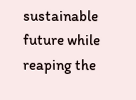sustainable future while reaping the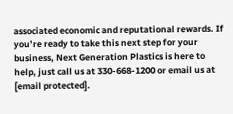associated economic and reputational rewards. If you’re ready to take this next step for your business, Next Generation Plastics is here to help, just call us at 330-668-1200 or email us at [email protected].